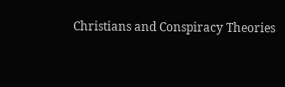Christians and Conspiracy Theories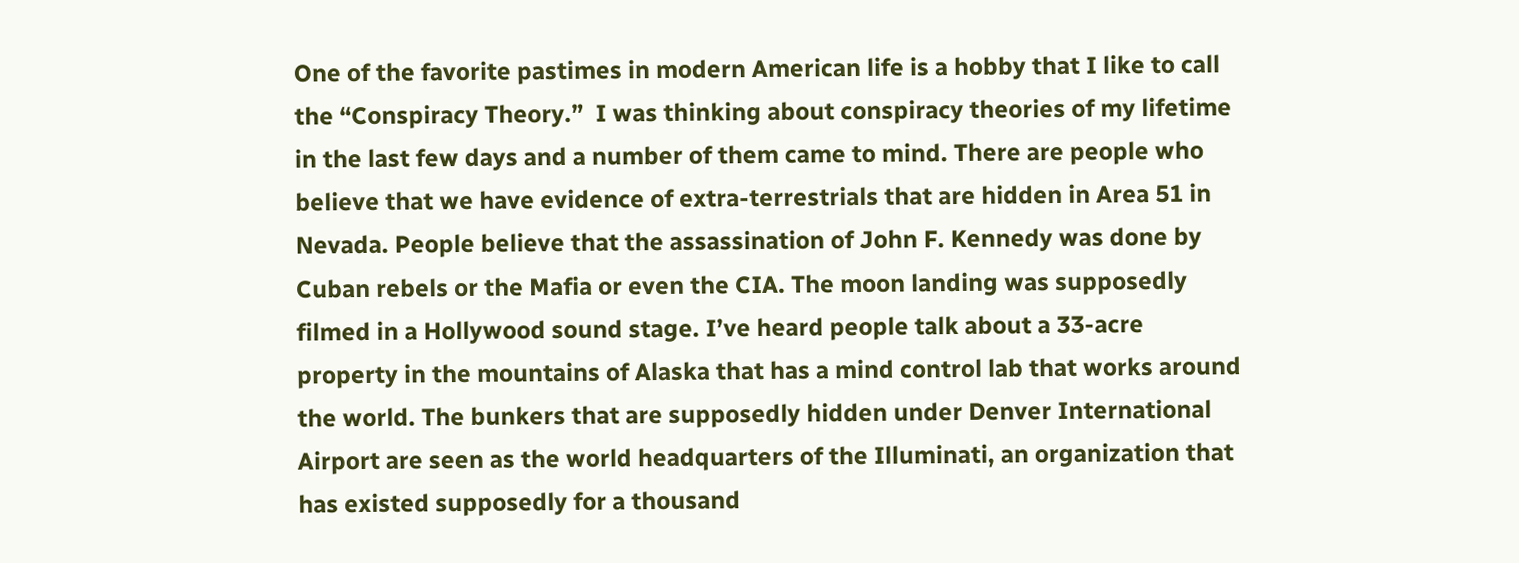One of the favorite pastimes in modern American life is a hobby that I like to call the “Conspiracy Theory.”  I was thinking about conspiracy theories of my lifetime in the last few days and a number of them came to mind. There are people who believe that we have evidence of extra-terrestrials that are hidden in Area 51 in Nevada. People believe that the assassination of John F. Kennedy was done by Cuban rebels or the Mafia or even the CIA. The moon landing was supposedly filmed in a Hollywood sound stage. I’ve heard people talk about a 33-acre property in the mountains of Alaska that has a mind control lab that works around the world. The bunkers that are supposedly hidden under Denver International Airport are seen as the world headquarters of the Illuminati, an organization that has existed supposedly for a thousand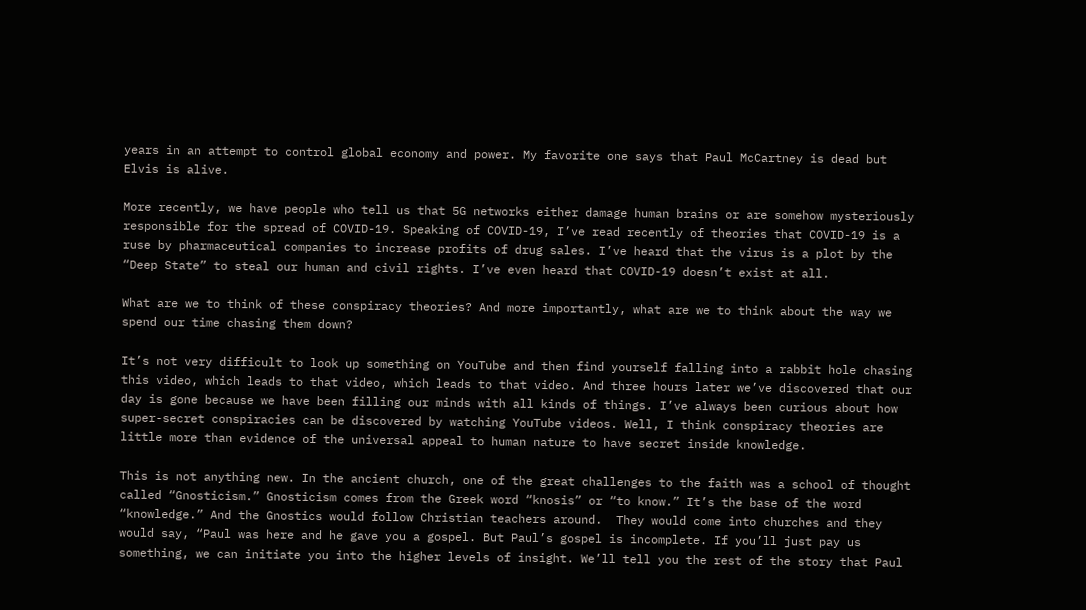years in an attempt to control global economy and power. My favorite one says that Paul McCartney is dead but Elvis is alive.

More recently, we have people who tell us that 5G networks either damage human brains or are somehow mysteriously responsible for the spread of COVID-19. Speaking of COVID-19, I’ve read recently of theories that COVID-19 is a ruse by pharmaceutical companies to increase profits of drug sales. I’ve heard that the virus is a plot by the “Deep State” to steal our human and civil rights. I’ve even heard that COVID-19 doesn’t exist at all.

What are we to think of these conspiracy theories? And more importantly, what are we to think about the way we spend our time chasing them down?

It’s not very difficult to look up something on YouTube and then find yourself falling into a rabbit hole chasing this video, which leads to that video, which leads to that video. And three hours later we’ve discovered that our day is gone because we have been filling our minds with all kinds of things. I’ve always been curious about how super-secret conspiracies can be discovered by watching YouTube videos. Well, I think conspiracy theories are little more than evidence of the universal appeal to human nature to have secret inside knowledge.

This is not anything new. In the ancient church, one of the great challenges to the faith was a school of thought called “Gnosticism.” Gnosticism comes from the Greek word “knosis” or “to know.” It’s the base of the word “knowledge.” And the Gnostics would follow Christian teachers around.  They would come into churches and they would say, “Paul was here and he gave you a gospel. But Paul’s gospel is incomplete. If you’ll just pay us something, we can initiate you into the higher levels of insight. We’ll tell you the rest of the story that Paul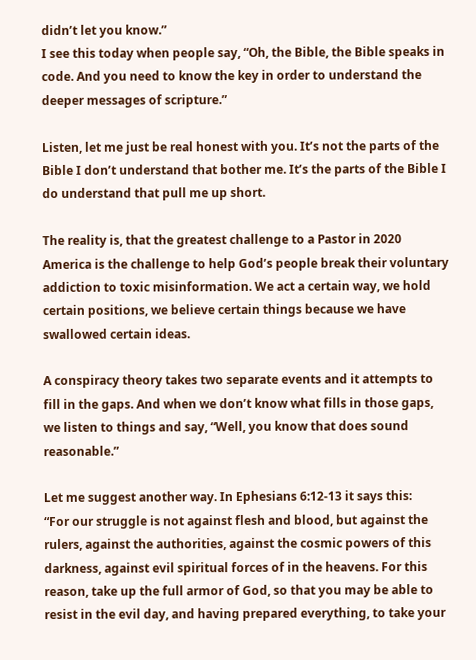didn’t let you know.”
I see this today when people say, “Oh, the Bible, the Bible speaks in code. And you need to know the key in order to understand the deeper messages of scripture.”

Listen, let me just be real honest with you. It’s not the parts of the Bible I don’t understand that bother me. It’s the parts of the Bible I do understand that pull me up short.

The reality is, that the greatest challenge to a Pastor in 2020 America is the challenge to help God’s people break their voluntary addiction to toxic misinformation. We act a certain way, we hold certain positions, we believe certain things because we have swallowed certain ideas.

A conspiracy theory takes two separate events and it attempts to fill in the gaps. And when we don’t know what fills in those gaps, we listen to things and say, “Well, you know that does sound reasonable.”

Let me suggest another way. In Ephesians 6:12-13 it says this:
“For our struggle is not against flesh and blood, but against the rulers, against the authorities, against the cosmic powers of this darkness, against evil spiritual forces of in the heavens. For this reason, take up the full armor of God, so that you may be able to resist in the evil day, and having prepared everything, to take your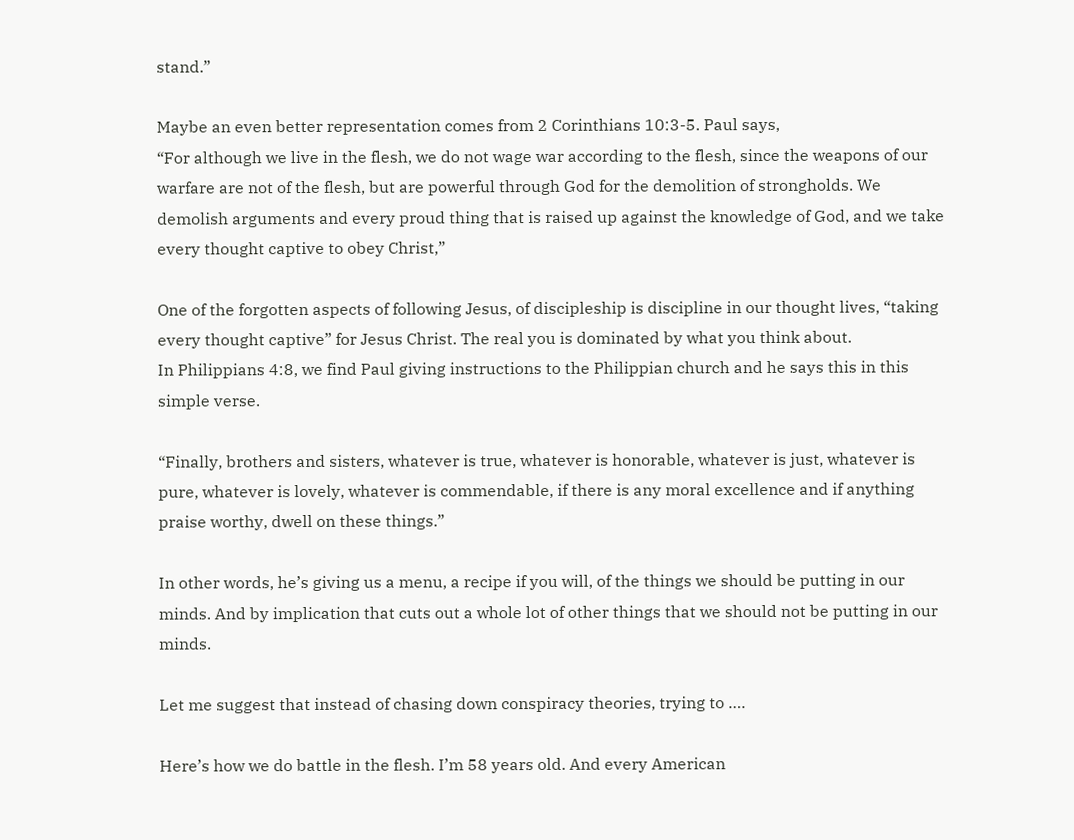stand.”

Maybe an even better representation comes from 2 Corinthians 10:3-5. Paul says,
“For although we live in the flesh, we do not wage war according to the flesh, since the weapons of our warfare are not of the flesh, but are powerful through God for the demolition of strongholds. We demolish arguments and every proud thing that is raised up against the knowledge of God, and we take every thought captive to obey Christ,”

One of the forgotten aspects of following Jesus, of discipleship is discipline in our thought lives, “taking every thought captive” for Jesus Christ. The real you is dominated by what you think about.
In Philippians 4:8, we find Paul giving instructions to the Philippian church and he says this in this simple verse.

“Finally, brothers and sisters, whatever is true, whatever is honorable, whatever is just, whatever is pure, whatever is lovely, whatever is commendable, if there is any moral excellence and if anything praise worthy, dwell on these things.”

In other words, he’s giving us a menu, a recipe if you will, of the things we should be putting in our minds. And by implication that cuts out a whole lot of other things that we should not be putting in our minds.

Let me suggest that instead of chasing down conspiracy theories, trying to ….

Here’s how we do battle in the flesh. I’m 58 years old. And every American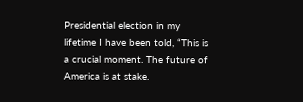Presidential election in my lifetime I have been told, “This is a crucial moment. The future of America is at stake.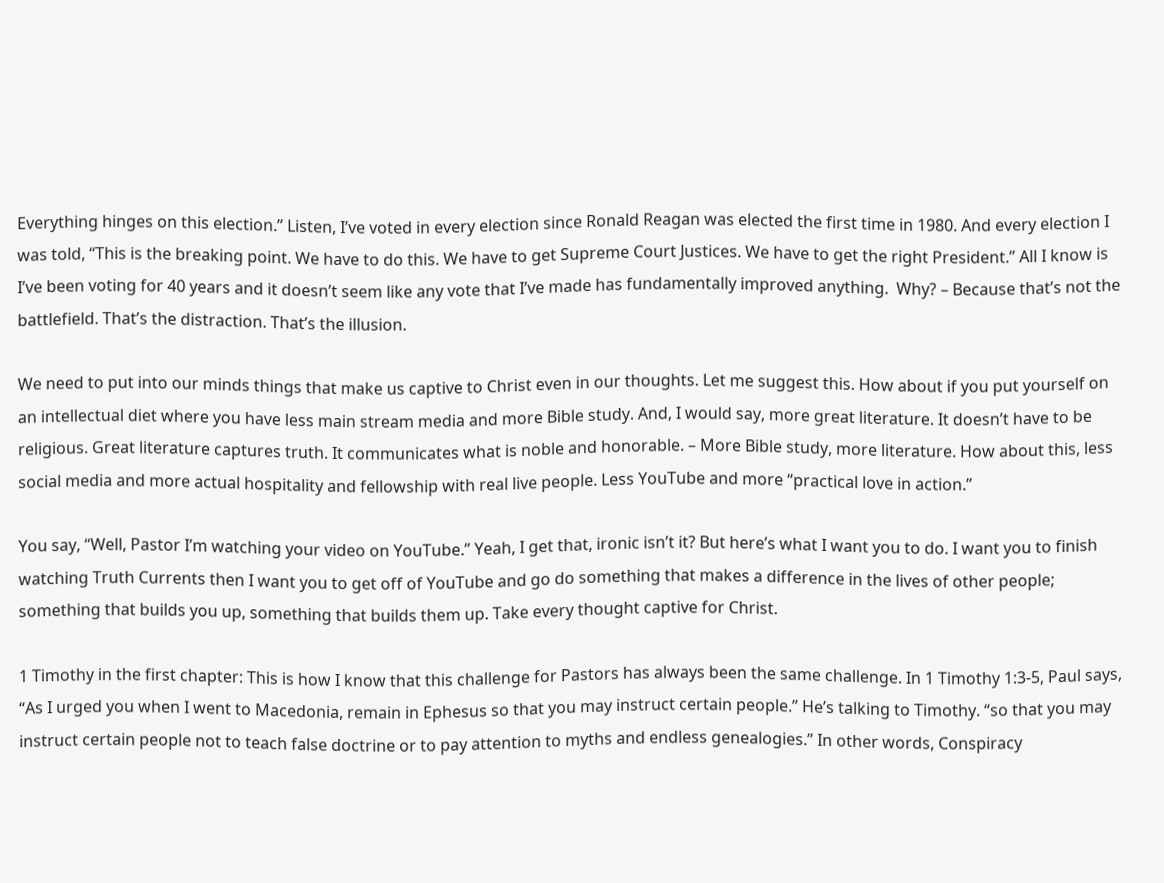Everything hinges on this election.” Listen, I’ve voted in every election since Ronald Reagan was elected the first time in 1980. And every election I was told, “This is the breaking point. We have to do this. We have to get Supreme Court Justices. We have to get the right President.” All I know is I’ve been voting for 40 years and it doesn’t seem like any vote that I’ve made has fundamentally improved anything.  Why? – Because that’s not the battlefield. That’s the distraction. That’s the illusion.

We need to put into our minds things that make us captive to Christ even in our thoughts. Let me suggest this. How about if you put yourself on an intellectual diet where you have less main stream media and more Bible study. And, I would say, more great literature. It doesn’t have to be religious. Great literature captures truth. It communicates what is noble and honorable. – More Bible study, more literature. How about this, less social media and more actual hospitality and fellowship with real live people. Less YouTube and more “practical love in action.”

You say, “Well, Pastor I’m watching your video on YouTube.” Yeah, I get that, ironic isn’t it? But here’s what I want you to do. I want you to finish watching Truth Currents then I want you to get off of YouTube and go do something that makes a difference in the lives of other people; something that builds you up, something that builds them up. Take every thought captive for Christ.

1 Timothy in the first chapter: This is how I know that this challenge for Pastors has always been the same challenge. In 1 Timothy 1:3-5, Paul says, “As I urged you when I went to Macedonia, remain in Ephesus so that you may instruct certain people.” He’s talking to Timothy. “so that you may instruct certain people not to teach false doctrine or to pay attention to myths and endless genealogies.” In other words, Conspiracy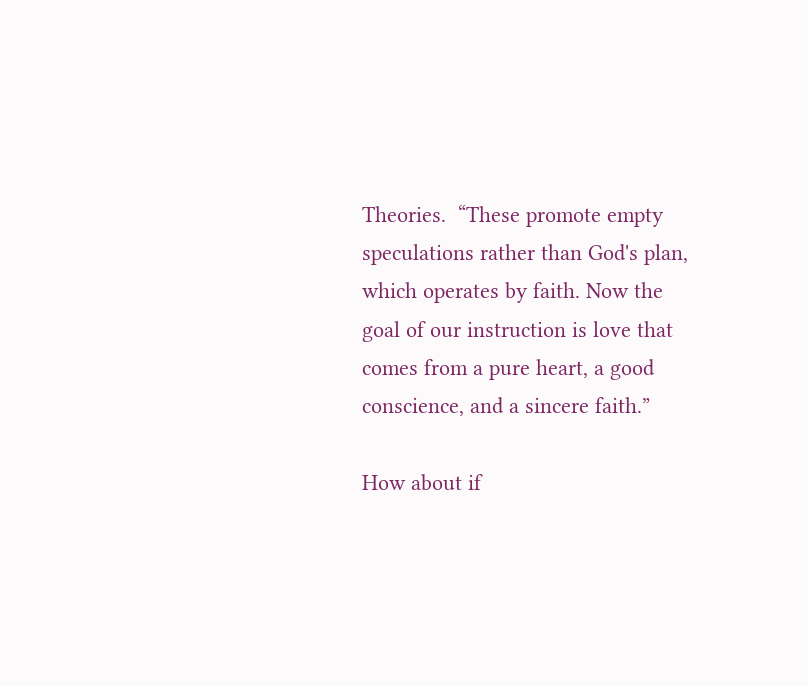Theories.  “These promote empty speculations rather than God's plan, which operates by faith. Now the goal of our instruction is love that comes from a pure heart, a good conscience, and a sincere faith.”

How about if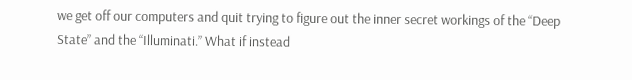we get off our computers and quit trying to figure out the inner secret workings of the “Deep State” and the “Illuminati.” What if instead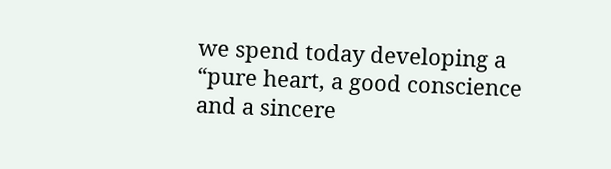we spend today developing a “pure heart, a good conscience and a sincere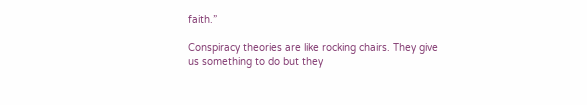faith.”

Conspiracy theories are like rocking chairs. They give us something to do but they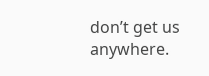don’t get us anywhere.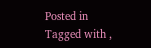Posted in
Tagged with ,